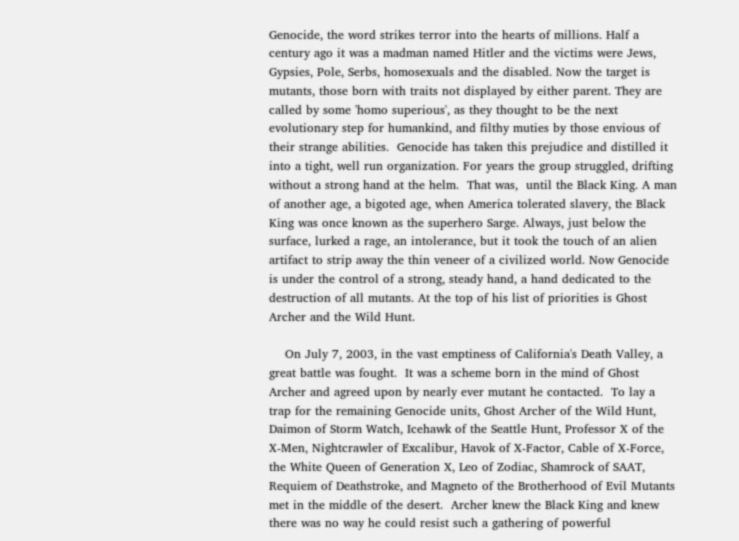Genocide, the word strikes terror into the hearts of millions. Half a century ago it was a madman named Hitler and the victims were Jews, Gypsies, Pole, Serbs, homosexuals and the disabled. Now the target is mutants, those born with traits not displayed by either parent. They are called by some 'homo superious', as they thought to be the next evolutionary step for humankind, and filthy muties by those envious of their strange abilities.  Genocide has taken this prejudice and distilled it into a tight, well run organization. For years the group struggled, drifting without a strong hand at the helm.  That was,  until the Black King. A man of another age, a bigoted age, when America tolerated slavery, the Black King was once known as the superhero Sarge. Always, just below the surface, lurked a rage, an intolerance, but it took the touch of an alien artifact to strip away the thin veneer of a civilized world. Now Genocide is under the control of a strong, steady hand, a hand dedicated to the destruction of all mutants. At the top of his list of priorities is Ghost Archer and the Wild Hunt.

    On July 7, 2003, in the vast emptiness of California's Death Valley, a great battle was fought.  It was a scheme born in the mind of Ghost Archer and agreed upon by nearly ever mutant he contacted.  To lay a trap for the remaining Genocide units, Ghost Archer of the Wild Hunt, Daimon of Storm Watch, Icehawk of the Seattle Hunt, Professor X of the X-Men, Nightcrawler of Excalibur, Havok of X-Factor, Cable of X-Force, the White Queen of Generation X, Leo of Zodiac, Shamrock of SAAT, Requiem of Deathstroke, and Magneto of the Brotherhood of Evil Mutants met in the middle of the desert.  Archer knew the Black King and knew there was no way he could resist such a gathering of powerful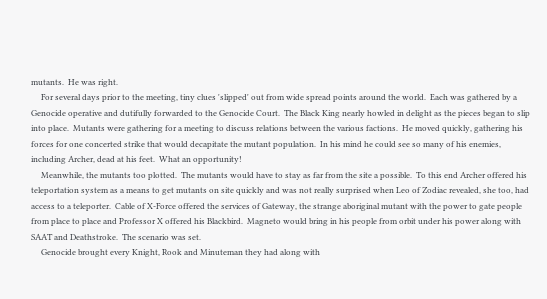mutants.  He was right.
     For several days prior to the meeting, tiny clues 'slipped' out from wide spread points around the world.  Each was gathered by a Genocide operative and dutifully forwarded to the Genocide Court.  The Black King nearly howled in delight as the pieces began to slip into place.  Mutants were gathering for a meeting to discuss relations between the various factions.  He moved quickly, gathering his forces for one concerted strike that would decapitate the mutant population.  In his mind he could see so many of his enemies, including Archer, dead at his feet.  What an opportunity!
     Meanwhile, the mutants too plotted.  The mutants would have to stay as far from the site a possible.  To this end Archer offered his teleportation system as a means to get mutants on site quickly and was not really surprised when Leo of Zodiac revealed, she too, had access to a teleporter.  Cable of X-Force offered the services of Gateway, the strange aboriginal mutant with the power to gate people from place to place and Professor X offered his Blackbird.  Magneto would bring in his people from orbit under his power along with SAAT and Deathstroke.  The scenario was set.
     Genocide brought every Knight, Rook and Minuteman they had along with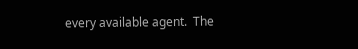every available agent.  The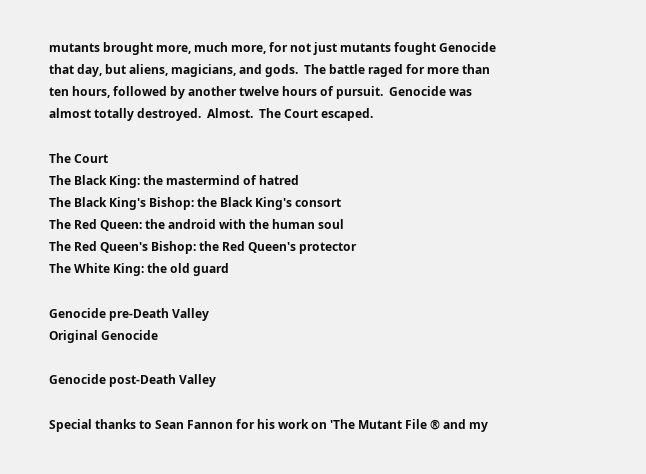mutants brought more, much more, for not just mutants fought Genocide that day, but aliens, magicians, and gods.  The battle raged for more than ten hours, followed by another twelve hours of pursuit.  Genocide was almost totally destroyed.  Almost.  The Court escaped.

The Court
The Black King: the mastermind of hatred
The Black King's Bishop: the Black King's consort
The Red Queen: the android with the human soul
The Red Queen's Bishop: the Red Queen's protector
The White King: the old guard

Genocide pre-Death Valley
Original Genocide

Genocide post-Death Valley

Special thanks to Sean Fannon for his work on 'The Mutant File ® and my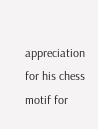appreciation for his chess motif for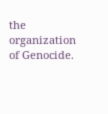the organization of Genocide.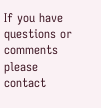If you have questions or comments please contact